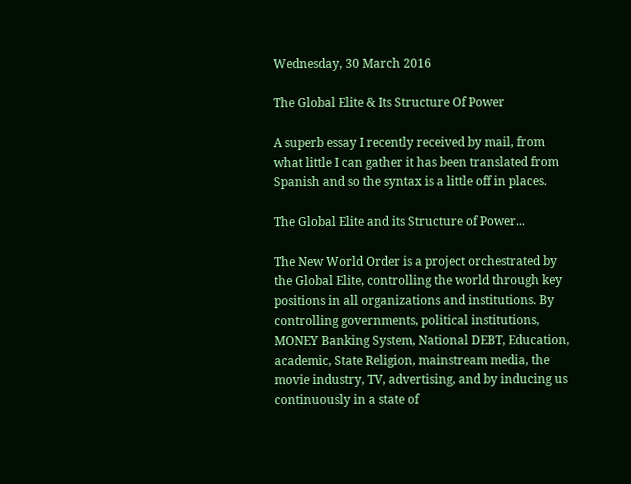Wednesday, 30 March 2016

The Global Elite & Its Structure Of Power

A superb essay I recently received by mail, from what little I can gather it has been translated from Spanish and so the syntax is a little off in places.

The Global Elite and its Structure of Power...

The New World Order is a project orchestrated by the Global Elite, controlling the world through key positions in all organizations and institutions. By controlling governments, political institutions, MONEY Banking System, National DEBT, Education, academic, State Religion, mainstream media, the movie industry, TV, advertising, and by inducing us continuously in a state of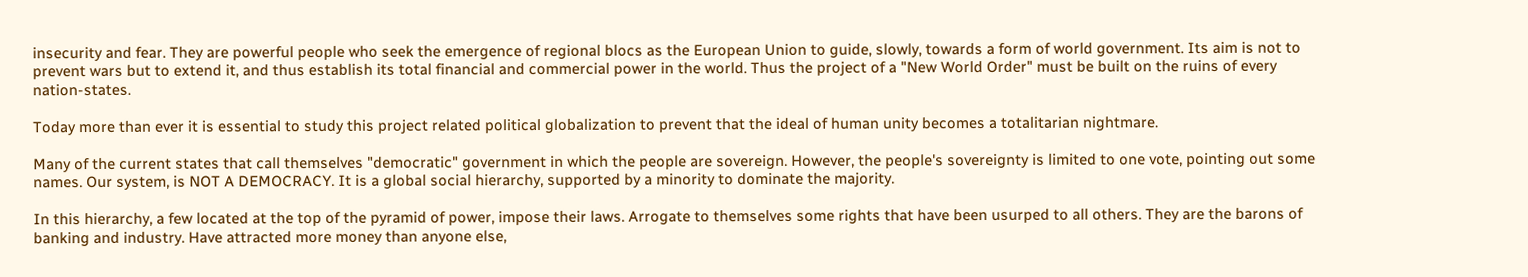insecurity and fear. They are powerful people who seek the emergence of regional blocs as the European Union to guide, slowly, towards a form of world government. Its aim is not to prevent wars but to extend it, and thus establish its total financial and commercial power in the world. Thus the project of a "New World Order" must be built on the ruins of every nation-states.

Today more than ever it is essential to study this project related political globalization to prevent that the ideal of human unity becomes a totalitarian nightmare.

Many of the current states that call themselves "democratic" government in which the people are sovereign. However, the people's sovereignty is limited to one vote, pointing out some names. Our system, is NOT A DEMOCRACY. It is a global social hierarchy, supported by a minority to dominate the majority.

In this hierarchy, a few located at the top of the pyramid of power, impose their laws. Arrogate to themselves some rights that have been usurped to all others. They are the barons of banking and industry. Have attracted more money than anyone else,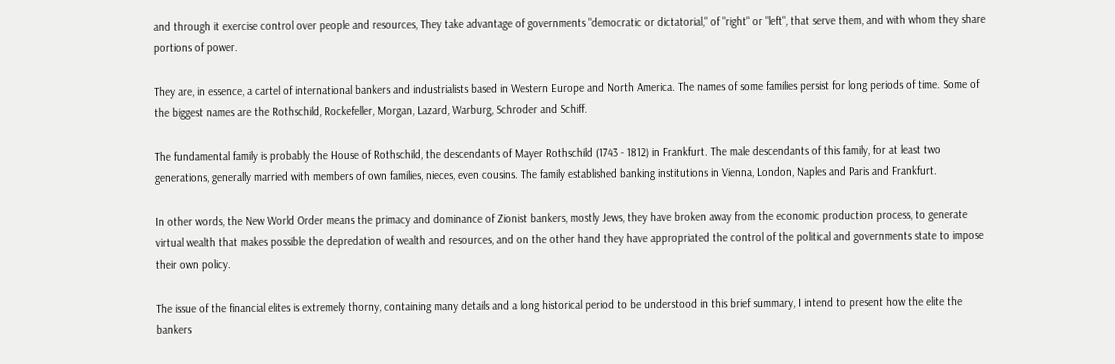and through it exercise control over people and resources, They take advantage of governments "democratic or dictatorial," of "right" or "left", that serve them, and with whom they share portions of power.

They are, in essence, a cartel of international bankers and industrialists based in Western Europe and North America. The names of some families persist for long periods of time. Some of the biggest names are the Rothschild, Rockefeller, Morgan, Lazard, Warburg, Schroder and Schiff.

The fundamental family is probably the House of Rothschild, the descendants of Mayer Rothschild (1743 - 1812) in Frankfurt. The male descendants of this family, for at least two generations, generally married with members of own families, nieces, even cousins. The family established banking institutions in Vienna, London, Naples and Paris and Frankfurt.

In other words, the New World Order means the primacy and dominance of Zionist bankers, mostly Jews, they have broken away from the economic production process, to generate virtual wealth that makes possible the depredation of wealth and resources, and on the other hand they have appropriated the control of the political and governments state to impose their own policy.

The issue of the financial elites is extremely thorny, containing many details and a long historical period to be understood in this brief summary, I intend to present how the elite the bankers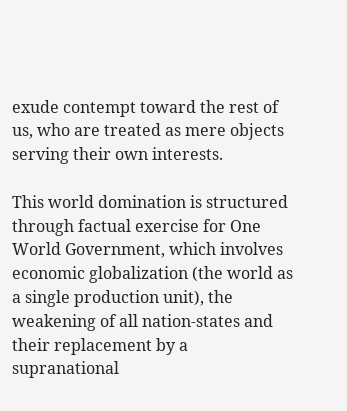exude contempt toward the rest of us, who are treated as mere objects serving their own interests.

This world domination is structured through factual exercise for One World Government, which involves economic globalization (the world as a single production unit), the weakening of all nation-states and their replacement by a supranational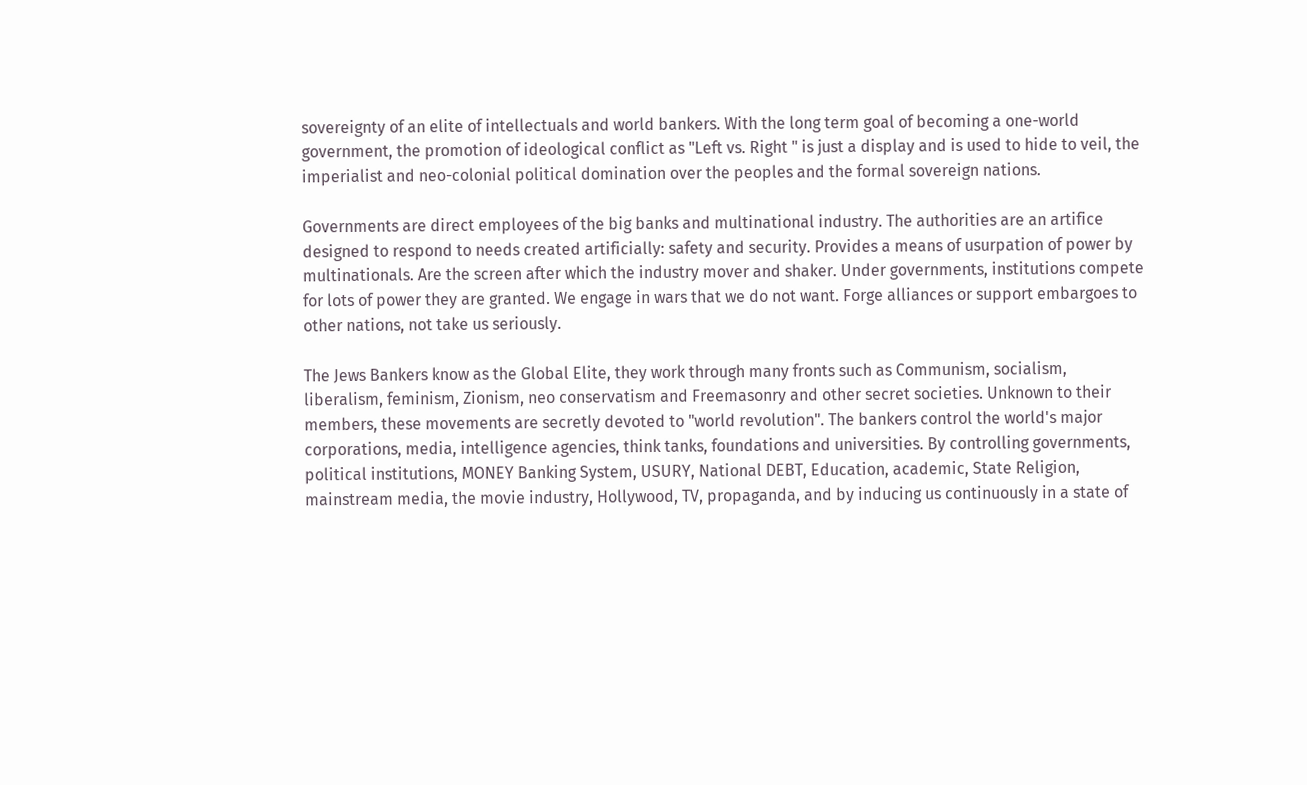sovereignty of an elite of intellectuals and world bankers. With the long term goal of becoming a one-world government, the promotion of ideological conflict as "Left vs. Right " is just a display and is used to hide to veil, the imperialist and neo-colonial political domination over the peoples and the formal sovereign nations.

Governments are direct employees of the big banks and multinational industry. The authorities are an artifice designed to respond to needs created artificially: safety and security. Provides a means of usurpation of power by multinationals. Are the screen after which the industry mover and shaker. Under governments, institutions compete for lots of power they are granted. We engage in wars that we do not want. Forge alliances or support embargoes to other nations, not take us seriously.

The Jews Bankers know as the Global Elite, they work through many fronts such as Communism, socialism, liberalism, feminism, Zionism, neo conservatism and Freemasonry and other secret societies. Unknown to their members, these movements are secretly devoted to "world revolution". The bankers control the world's major corporations, media, intelligence agencies, think tanks, foundations and universities. By controlling governments, political institutions, MONEY Banking System, USURY, National DEBT, Education, academic, State Religion, mainstream media, the movie industry, Hollywood, TV, propaganda, and by inducing us continuously in a state of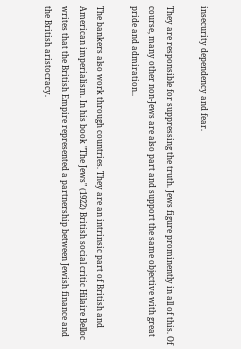insecurity dependency and fear.

They are responsible for suppressing the truth. Jews figure prominently in all of this. Of course, many other non-Jews are also part and support the same objective with great pride and admiration..

The bankers also work through countries. They are an intrinsic part of British and American imperialism. In his book "The Jews" (1922) British social critic Hilaire Belloc writes that the British Empire represented a partnership between Jewish finance and the British aristocracy.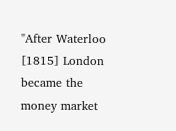"After Waterloo [1815] London became the money market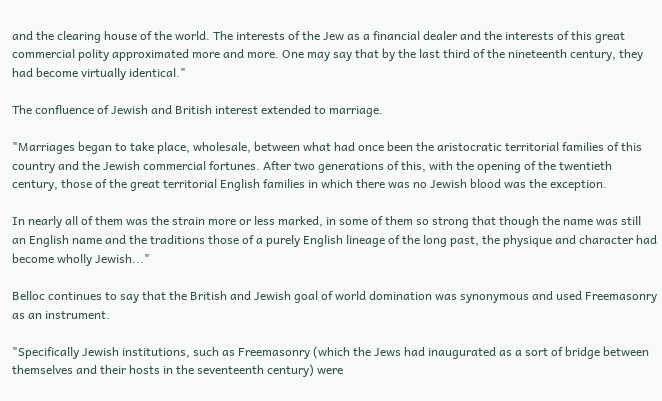and the clearing house of the world. The interests of the Jew as a financial dealer and the interests of this great commercial polity approximated more and more. One may say that by the last third of the nineteenth century, they had become virtually identical."

The confluence of Jewish and British interest extended to marriage.

"Marriages began to take place, wholesale, between what had once been the aristocratic territorial families of this country and the Jewish commercial fortunes. After two generations of this, with the opening of the twentieth century, those of the great territorial English families in which there was no Jewish blood was the exception.

In nearly all of them was the strain more or less marked, in some of them so strong that though the name was still an English name and the traditions those of a purely English lineage of the long past, the physique and character had become wholly Jewish..."

Belloc continues to say that the British and Jewish goal of world domination was synonymous and used Freemasonry as an instrument.

"Specifically Jewish institutions, such as Freemasonry (which the Jews had inaugurated as a sort of bridge between themselves and their hosts in the seventeenth century) were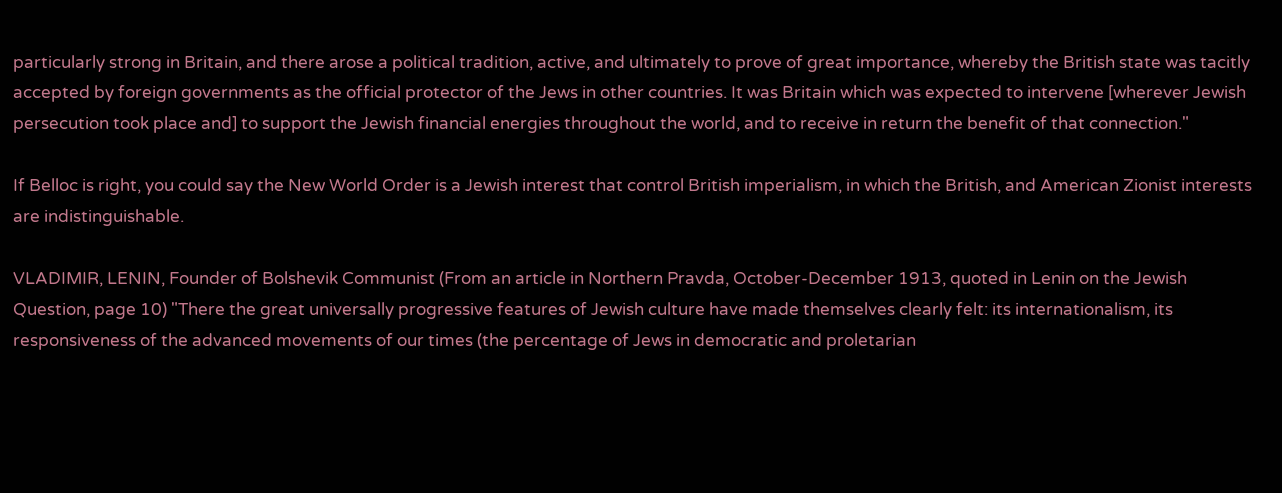particularly strong in Britain, and there arose a political tradition, active, and ultimately to prove of great importance, whereby the British state was tacitly accepted by foreign governments as the official protector of the Jews in other countries. It was Britain which was expected to intervene [wherever Jewish persecution took place and] to support the Jewish financial energies throughout the world, and to receive in return the benefit of that connection."

If Belloc is right, you could say the New World Order is a Jewish interest that control British imperialism, in which the British, and American Zionist interests are indistinguishable.

VLADIMIR, LENIN, Founder of Bolshevik Communist (From an article in Northern Pravda, October-December 1913, quoted in Lenin on the Jewish Question, page 10) "There the great universally progressive features of Jewish culture have made themselves clearly felt: its internationalism, its responsiveness of the advanced movements of our times (the percentage of Jews in democratic and proletarian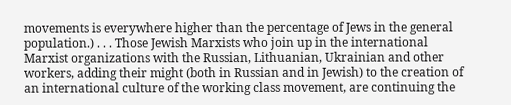movements is everywhere higher than the percentage of Jews in the general population.) . . . Those Jewish Marxists who join up in the international Marxist organizations with the Russian, Lithuanian, Ukrainian and other workers, adding their might (both in Russian and in Jewish) to the creation of an international culture of the working class movement, are continuing the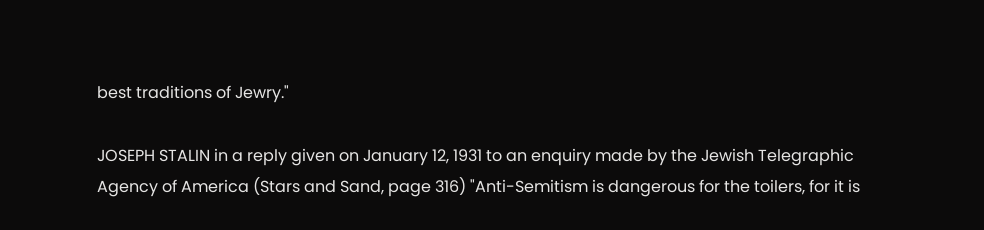best traditions of Jewry."

JOSEPH STALIN in a reply given on January 12, 1931 to an enquiry made by the Jewish Telegraphic Agency of America (Stars and Sand, page 316) "Anti-Semitism is dangerous for the toilers, for it is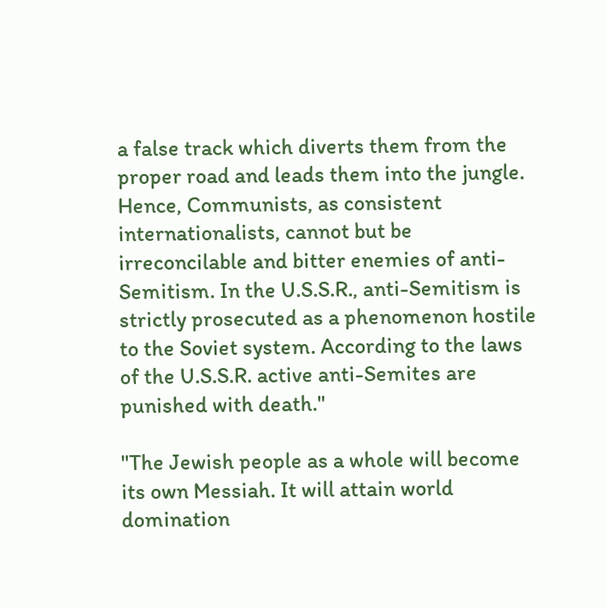a false track which diverts them from the proper road and leads them into the jungle. Hence, Communists, as consistent internationalists, cannot but be irreconcilable and bitter enemies of anti-Semitism. In the U.S.S.R., anti-Semitism is strictly prosecuted as a phenomenon hostile to the Soviet system. According to the laws of the U.S.S.R. active anti-Semites are punished with death."

"The Jewish people as a whole will become its own Messiah. It will attain world domination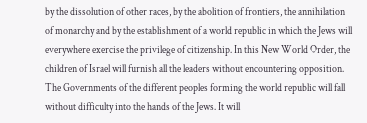by the dissolution of other races, by the abolition of frontiers, the annihilation of monarchy and by the establishment of a world republic in which the Jews will everywhere exercise the privilege of citizenship. In this New World Order, the children of Israel will furnish all the leaders without encountering opposition. The Governments of the different peoples forming the world republic will fall without difficulty into the hands of the Jews. It will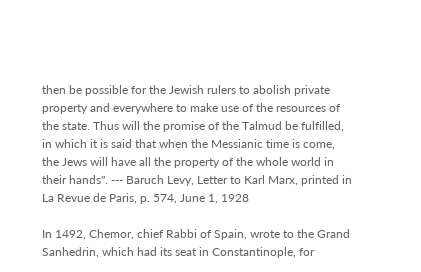then be possible for the Jewish rulers to abolish private property and everywhere to make use of the resources of the state. Thus will the promise of the Talmud be fulfilled, in which it is said that when the Messianic time is come, the Jews will have all the property of the whole world in their hands". --- Baruch Levy, Letter to Karl Marx, printed in La Revue de Paris, p. 574, June 1, 1928

In 1492, Chemor, chief Rabbi of Spain, wrote to the Grand Sanhedrin, which had its seat in Constantinople, for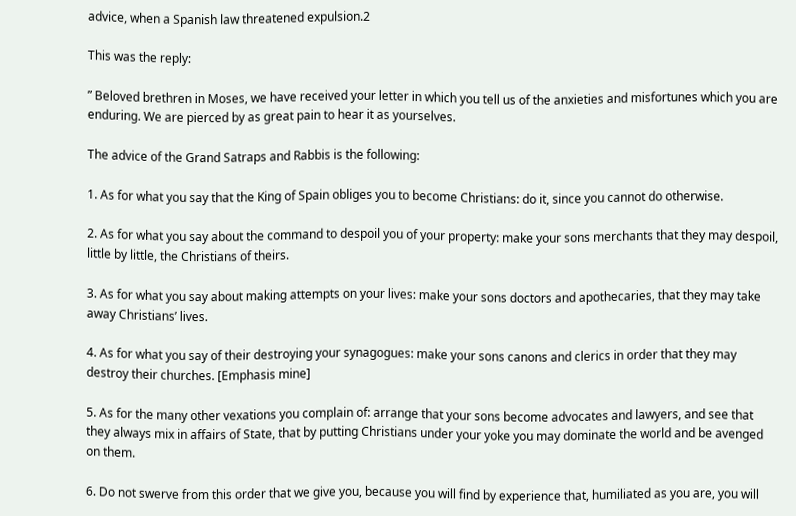advice, when a Spanish law threatened expulsion.2

This was the reply:

” Beloved brethren in Moses, we have received your letter in which you tell us of the anxieties and misfortunes which you are enduring. We are pierced by as great pain to hear it as yourselves.

The advice of the Grand Satraps and Rabbis is the following:

1. As for what you say that the King of Spain obliges you to become Christians: do it, since you cannot do otherwise.

2. As for what you say about the command to despoil you of your property: make your sons merchants that they may despoil, little by little, the Christians of theirs.

3. As for what you say about making attempts on your lives: make your sons doctors and apothecaries, that they may take away Christians’ lives.

4. As for what you say of their destroying your synagogues: make your sons canons and clerics in order that they may destroy their churches. [Emphasis mine]

5. As for the many other vexations you complain of: arrange that your sons become advocates and lawyers, and see that they always mix in affairs of State, that by putting Christians under your yoke you may dominate the world and be avenged on them.

6. Do not swerve from this order that we give you, because you will find by experience that, humiliated as you are, you will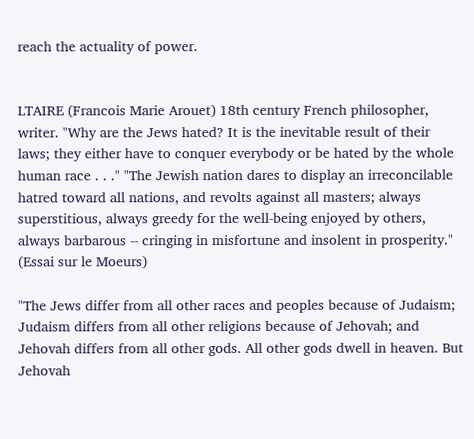reach the actuality of power.


LTAIRE (Francois Marie Arouet) 18th century French philosopher, writer. "Why are the Jews hated? It is the inevitable result of their laws; they either have to conquer everybody or be hated by the whole human race . . ." "The Jewish nation dares to display an irreconcilable hatred toward all nations, and revolts against all masters; always superstitious, always greedy for the well-being enjoyed by others, always barbarous -- cringing in misfortune and insolent in prosperity." (Essai sur le Moeurs)

"The Jews differ from all other races and peoples because of Judaism; Judaism differs from all other religions because of Jehovah; and Jehovah differs from all other gods. All other gods dwell in heaven. But Jehovah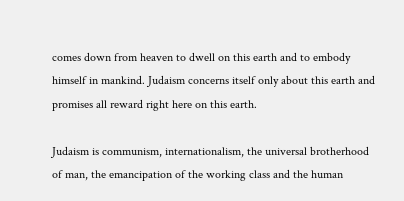comes down from heaven to dwell on this earth and to embody himself in mankind. Judaism concerns itself only about this earth and promises all reward right here on this earth.

Judaism is communism, internationalism, the universal brotherhood of man, the emancipation of the working class and the human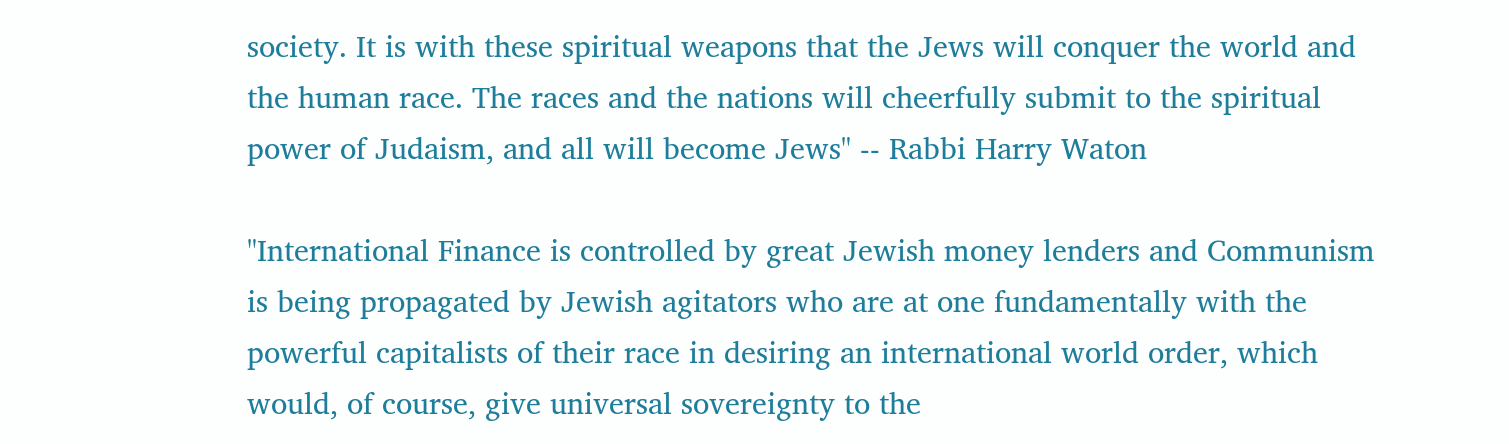society. It is with these spiritual weapons that the Jews will conquer the world and the human race. The races and the nations will cheerfully submit to the spiritual power of Judaism, and all will become Jews" -- Rabbi Harry Waton

"International Finance is controlled by great Jewish money lenders and Communism is being propagated by Jewish agitators who are at one fundamentally with the powerful capitalists of their race in desiring an international world order, which would, of course, give universal sovereignty to the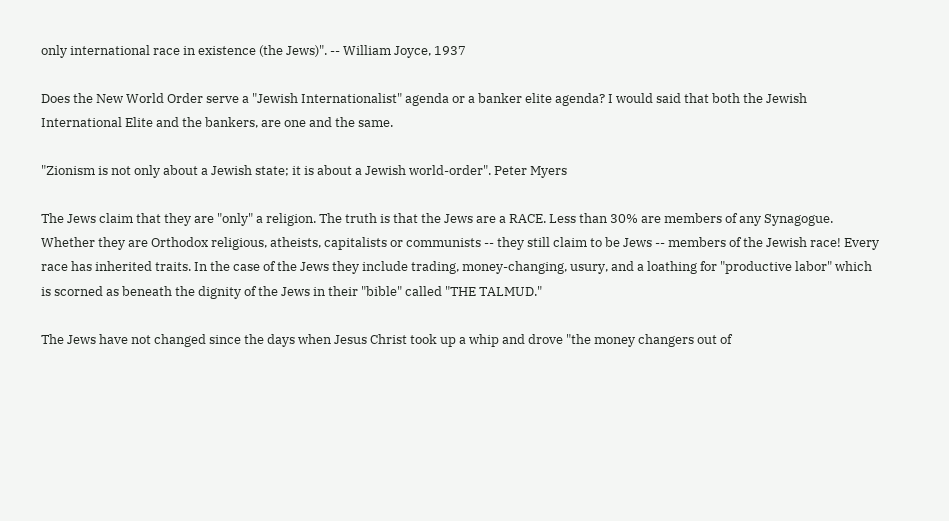only international race in existence (the Jews)". -- William Joyce, 1937

Does the New World Order serve a "Jewish Internationalist" agenda or a banker elite agenda? I would said that both the Jewish International Elite and the bankers, are one and the same.

"Zionism is not only about a Jewish state; it is about a Jewish world-order". Peter Myers

The Jews claim that they are "only" a religion. The truth is that the Jews are a RACE. Less than 30% are members of any Synagogue. Whether they are Orthodox religious, atheists, capitalists or communists -- they still claim to be Jews -- members of the Jewish race! Every race has inherited traits. In the case of the Jews they include trading, money-changing, usury, and a loathing for "productive labor" which is scorned as beneath the dignity of the Jews in their "bible" called "THE TALMUD."

The Jews have not changed since the days when Jesus Christ took up a whip and drove "the money changers out of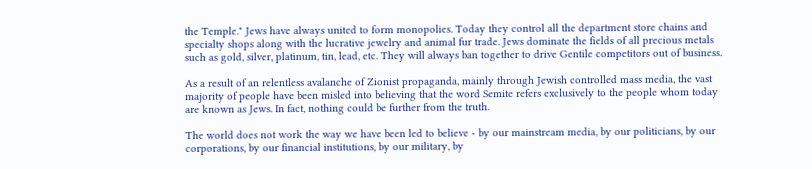the Temple." Jews have always united to form monopolies. Today they control all the department store chains and specialty shops along with the lucrative jewelry and animal fur trade. Jews dominate the fields of all precious metals such as gold, silver, platinum, tin, lead, etc. They will always ban together to drive Gentile competitors out of business.

As a result of an relentless avalanche of Zionist propaganda, mainly through Jewish controlled mass media, the vast majority of people have been misled into believing that the word Semite refers exclusively to the people whom today are known as Jews. In fact, nothing could be further from the truth.

The world does not work the way we have been led to believe - by our mainstream media, by our politicians, by our corporations, by our financial institutions, by our military, by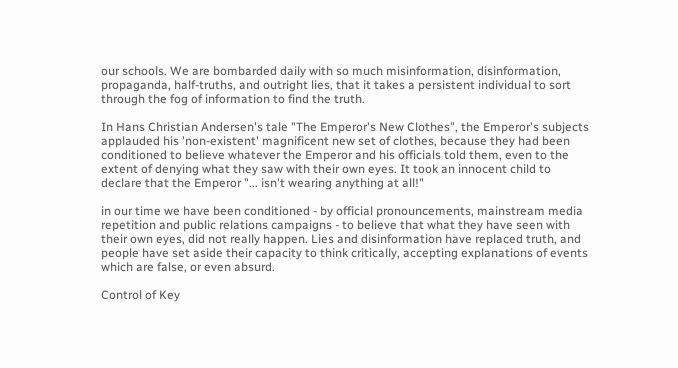our schools. We are bombarded daily with so much misinformation, disinformation, propaganda, half-truths, and outright lies, that it takes a persistent individual to sort through the fog of information to find the truth.

In Hans Christian Andersen's tale "The Emperor's New Clothes", the Emperor's subjects applauded his 'non-existent' magnificent new set of clothes, because they had been conditioned to believe whatever the Emperor and his officials told them, even to the extent of denying what they saw with their own eyes. It took an innocent child to declare that the Emperor "... isn't wearing anything at all!"

in our time we have been conditioned - by official pronouncements, mainstream media repetition and public relations campaigns - to believe that what they have seen with their own eyes, did not really happen. Lies and disinformation have replaced truth, and people have set aside their capacity to think critically, accepting explanations of events which are false, or even absurd.

Control of Key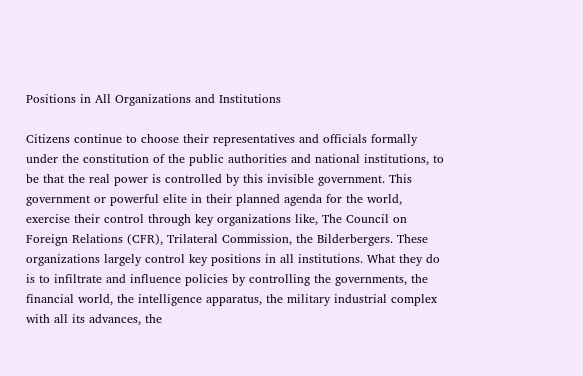Positions in All Organizations and Institutions

Citizens continue to choose their representatives and officials formally under the constitution of the public authorities and national institutions, to be that the real power is controlled by this invisible government. This government or powerful elite in their planned agenda for the world, exercise their control through key organizations like, The Council on Foreign Relations (CFR), Trilateral Commission, the Bilderbergers. These organizations largely control key positions in all institutions. What they do is to infiltrate and influence policies by controlling the governments, the financial world, the intelligence apparatus, the military industrial complex with all its advances, the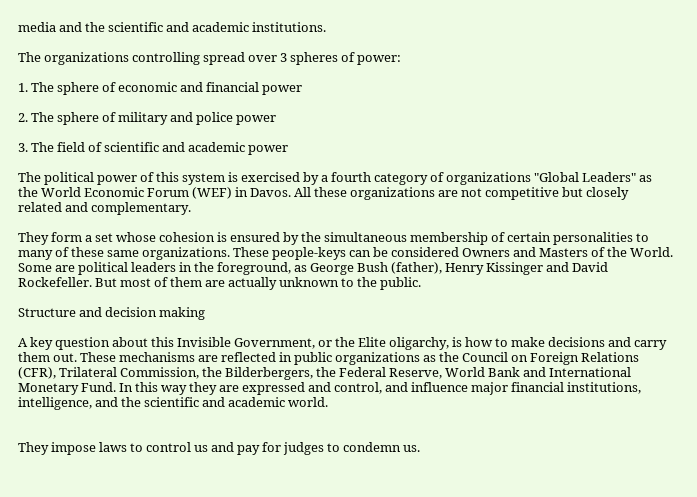media and the scientific and academic institutions.

The organizations controlling spread over 3 spheres of power:

1. The sphere of economic and financial power

2. The sphere of military and police power

3. The field of scientific and academic power

The political power of this system is exercised by a fourth category of organizations "Global Leaders" as the World Economic Forum (WEF) in Davos. All these organizations are not competitive but closely related and complementary.

They form a set whose cohesion is ensured by the simultaneous membership of certain personalities to many of these same organizations. These people-keys can be considered Owners and Masters of the World. Some are political leaders in the foreground, as George Bush (father), Henry Kissinger and David Rockefeller. But most of them are actually unknown to the public.

Structure and decision making

A key question about this Invisible Government, or the Elite oligarchy, is how to make decisions and carry them out. These mechanisms are reflected in public organizations as the Council on Foreign Relations (CFR), Trilateral Commission, the Bilderbergers, the Federal Reserve, World Bank and International Monetary Fund. In this way they are expressed and control, and influence major financial institutions, intelligence, and the scientific and academic world.


They impose laws to control us and pay for judges to condemn us.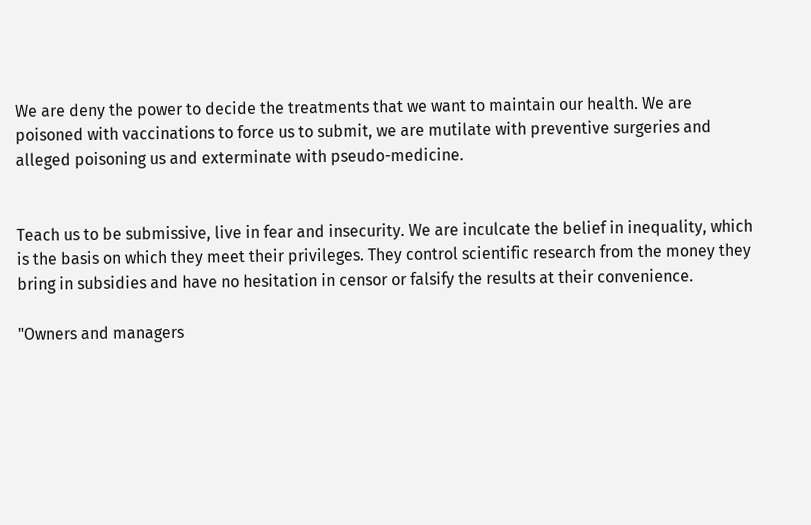We are deny the power to decide the treatments that we want to maintain our health. We are poisoned with vaccinations to force us to submit, we are mutilate with preventive surgeries and alleged poisoning us and exterminate with pseudo-medicine.


Teach us to be submissive, live in fear and insecurity. We are inculcate the belief in inequality, which is the basis on which they meet their privileges. They control scientific research from the money they bring in subsidies and have no hesitation in censor or falsify the results at their convenience.

"Owners and managers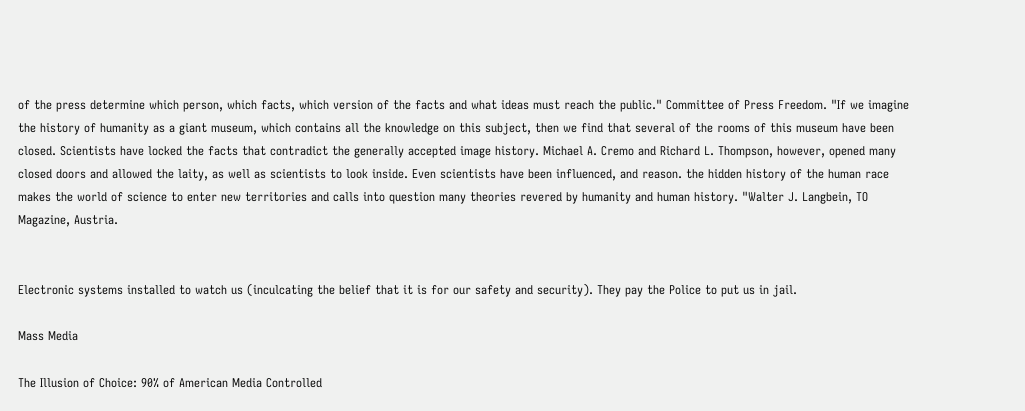of the press determine which person, which facts, which version of the facts and what ideas must reach the public." Committee of Press Freedom. "If we imagine the history of humanity as a giant museum, which contains all the knowledge on this subject, then we find that several of the rooms of this museum have been closed. Scientists have locked the facts that contradict the generally accepted image history. Michael A. Cremo and Richard L. Thompson, however, opened many closed doors and allowed the laity, as well as scientists to look inside. Even scientists have been influenced, and reason. the hidden history of the human race makes the world of science to enter new territories and calls into question many theories revered by humanity and human history. "Walter J. Langbein, TO Magazine, Austria.


Electronic systems installed to watch us (inculcating the belief that it is for our safety and security). They pay the Police to put us in jail.

Mass Media

The Illusion of Choice: 90% of American Media Controlled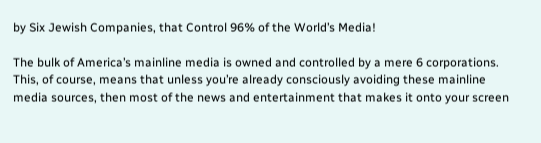by Six Jewish Companies, that Control 96% of the World’s Media!

The bulk of America’s mainline media is owned and controlled by a mere 6 corporations. This, of course, means that unless you’re already consciously avoiding these mainline media sources, then most of the news and entertainment that makes it onto your screen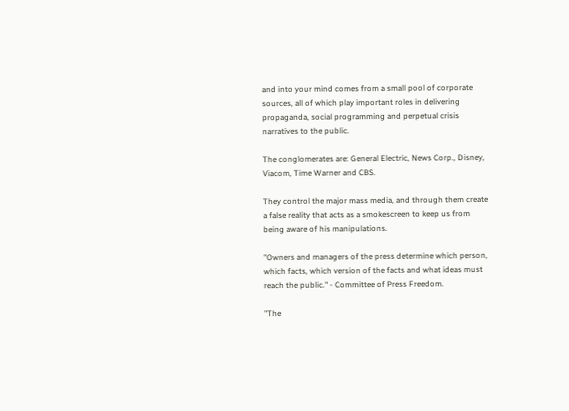and into your mind comes from a small pool of corporate sources, all of which play important roles in delivering propaganda, social programming and perpetual crisis narratives to the public.

The conglomerates are: General Electric, News Corp., Disney, Viacom, Time Warner and CBS.

They control the major mass media, and through them create a false reality that acts as a smokescreen to keep us from being aware of his manipulations.

"Owners and managers of the press determine which person, which facts, which version of the facts and what ideas must reach the public." - Committee of Press Freedom.

"The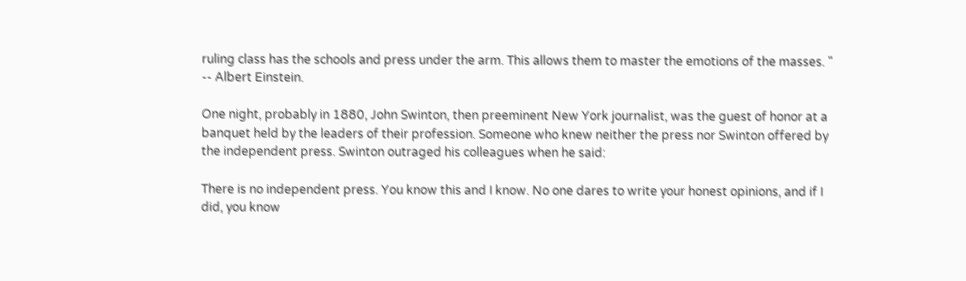ruling class has the schools and press under the arm. This allows them to master the emotions of the masses. " -- Albert Einstein.

One night, probably in 1880, John Swinton, then preeminent New York journalist, was the guest of honor at a banquet held by the leaders of their profession. Someone who knew neither the press nor Swinton offered by the independent press. Swinton outraged his colleagues when he said:

There is no independent press. You know this and I know. No one dares to write your honest opinions, and if I did, you know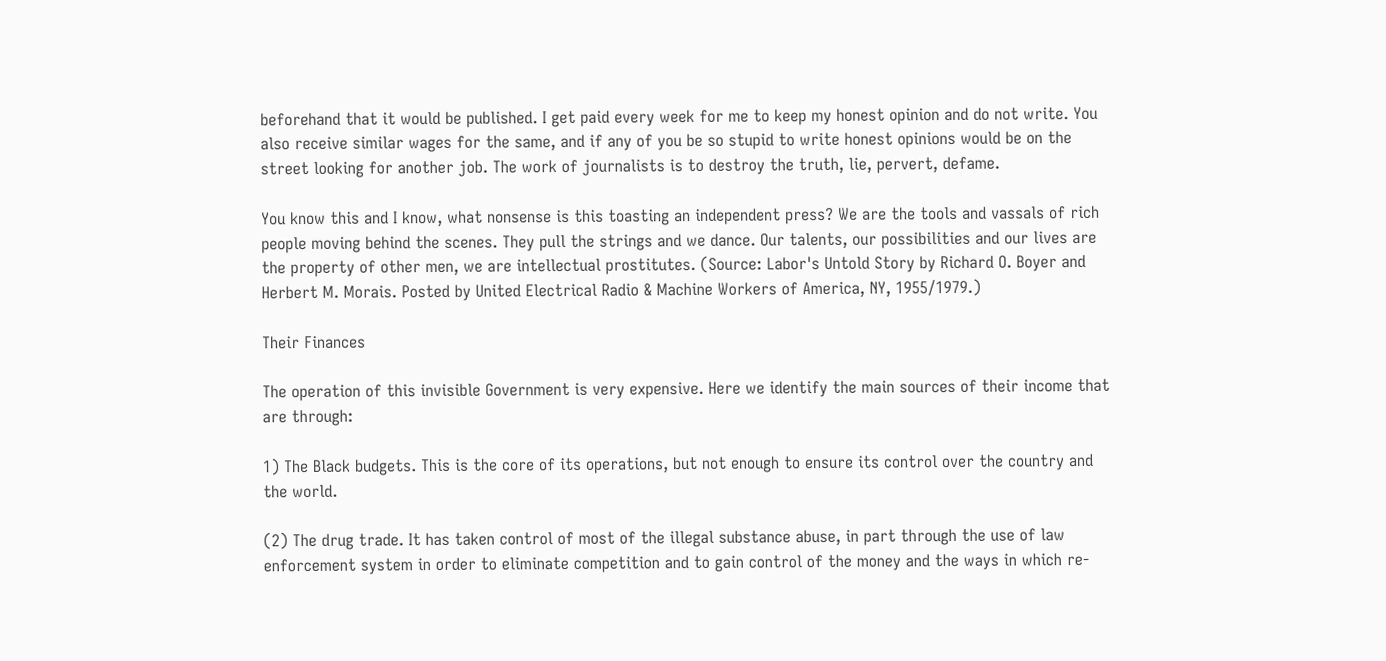beforehand that it would be published. I get paid every week for me to keep my honest opinion and do not write. You also receive similar wages for the same, and if any of you be so stupid to write honest opinions would be on the street looking for another job. The work of journalists is to destroy the truth, lie, pervert, defame.

You know this and I know, what nonsense is this toasting an independent press? We are the tools and vassals of rich people moving behind the scenes. They pull the strings and we dance. Our talents, our possibilities and our lives are the property of other men, we are intellectual prostitutes. (Source: Labor's Untold Story by Richard O. Boyer and Herbert M. Morais. Posted by United Electrical Radio & Machine Workers of America, NY, 1955/1979.)

Their Finances

The operation of this invisible Government is very expensive. Here we identify the main sources of their income that are through:

1) The Black budgets. This is the core of its operations, but not enough to ensure its control over the country and the world.

(2) The drug trade. It has taken control of most of the illegal substance abuse, in part through the use of law enforcement system in order to eliminate competition and to gain control of the money and the ways in which re-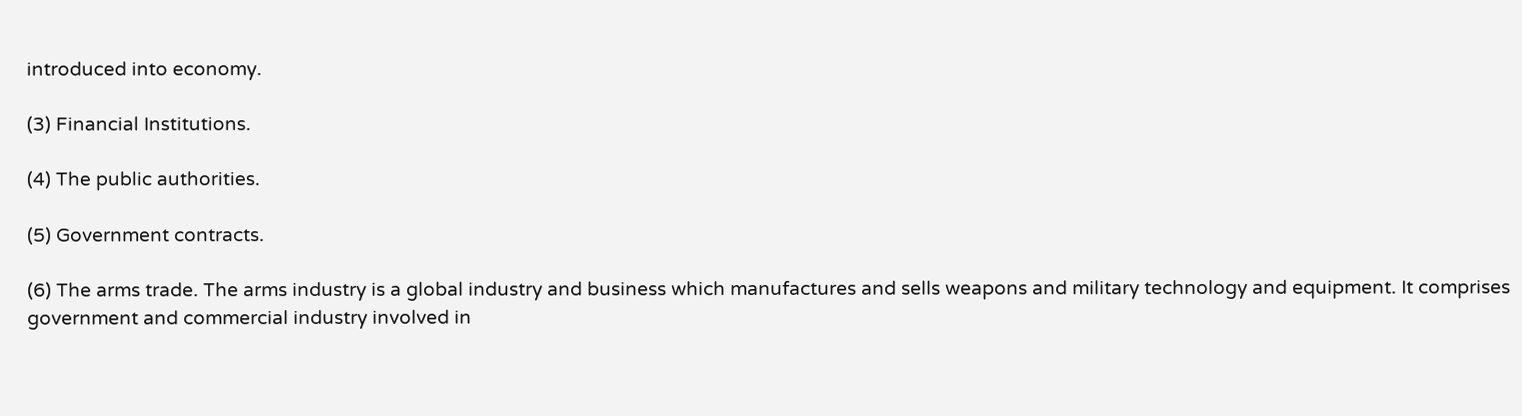introduced into economy.

(3) Financial Institutions.

(4) The public authorities.

(5) Government contracts.

(6) The arms trade. The arms industry is a global industry and business which manufactures and sells weapons and military technology and equipment. It comprises government and commercial industry involved in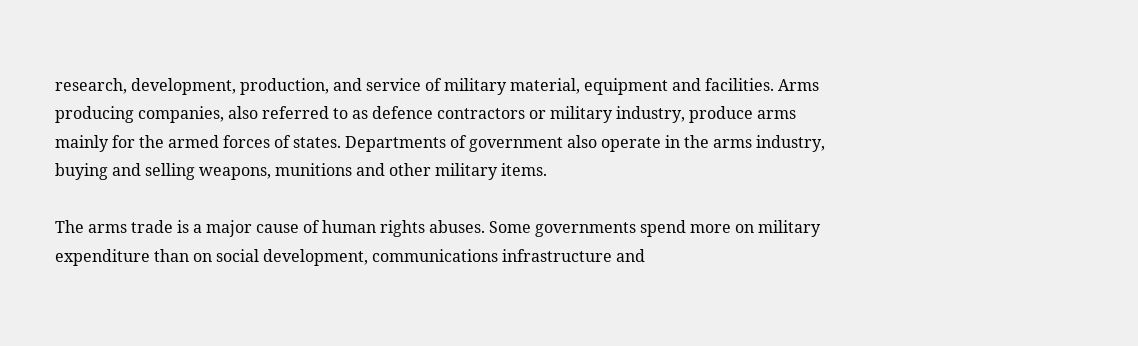research, development, production, and service of military material, equipment and facilities. Arms producing companies, also referred to as defence contractors or military industry, produce arms mainly for the armed forces of states. Departments of government also operate in the arms industry, buying and selling weapons, munitions and other military items.

The arms trade is a major cause of human rights abuses. Some governments spend more on military expenditure than on social development, communications infrastructure and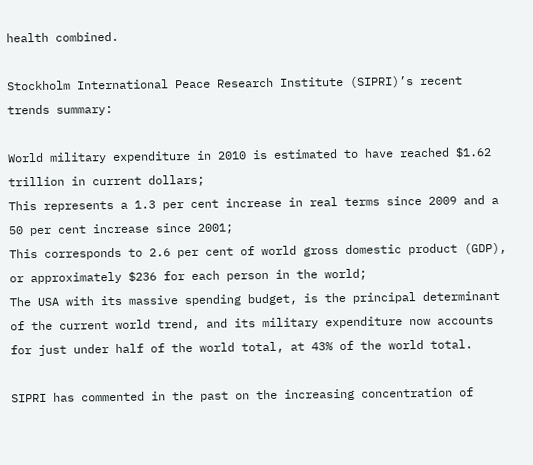health combined.

Stockholm International Peace Research Institute (SIPRI)’s recent trends summary:

World military expenditure in 2010 is estimated to have reached $1.62 trillion in current dollars;
This represents a 1.3 per cent increase in real terms since 2009 and a 50 per cent increase since 2001;
This corresponds to 2.6 per cent of world gross domestic product (GDP), or approximately $236 for each person in the world;
The USA with its massive spending budget, is the principal determinant of the current world trend, and its military expenditure now accounts for just under half of the world total, at 43% of the world total.

SIPRI has commented in the past on the increasing concentration of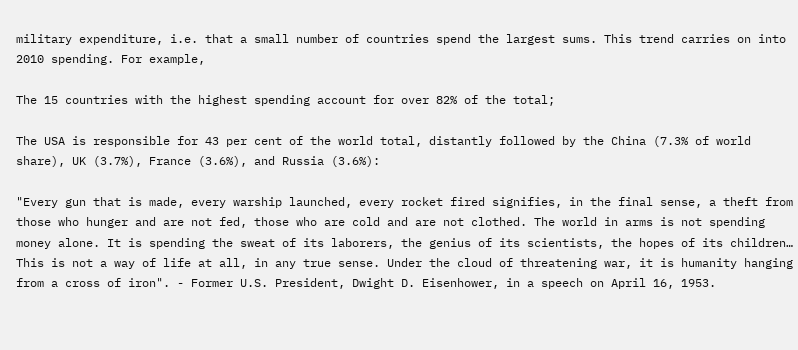military expenditure, i.e. that a small number of countries spend the largest sums. This trend carries on into 2010 spending. For example,

The 15 countries with the highest spending account for over 82% of the total;

The USA is responsible for 43 per cent of the world total, distantly followed by the China (7.3% of world share), UK (3.7%), France (3.6%), and Russia (3.6%):

"Every gun that is made, every warship launched, every rocket fired signifies, in the final sense, a theft from those who hunger and are not fed, those who are cold and are not clothed. The world in arms is not spending money alone. It is spending the sweat of its laborers, the genius of its scientists, the hopes of its children… This is not a way of life at all, in any true sense. Under the cloud of threatening war, it is humanity hanging from a cross of iron". - Former U.S. President, Dwight D. Eisenhower, in a speech on April 16, 1953.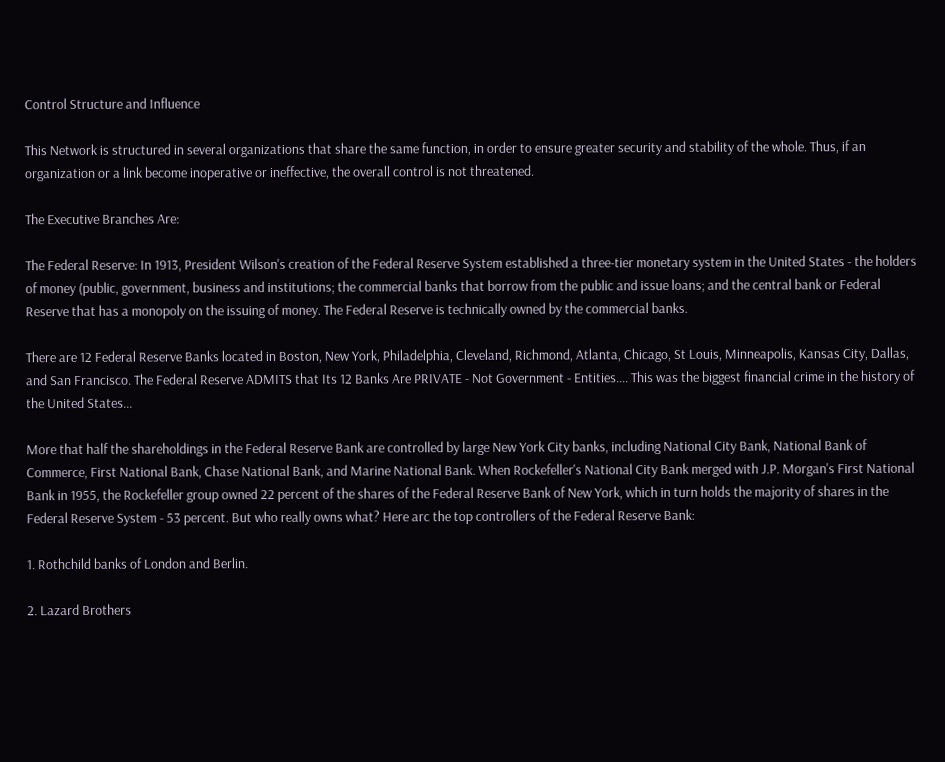Control Structure and Influence

This Network is structured in several organizations that share the same function, in order to ensure greater security and stability of the whole. Thus, if an organization or a link become inoperative or ineffective, the overall control is not threatened.

The Executive Branches Are:

The Federal Reserve: In 1913, President Wilson's creation of the Federal Reserve System established a three-tier monetary system in the United States - the holders of money (public, government, business and institutions; the commercial banks that borrow from the public and issue loans; and the central bank or Federal Reserve that has a monopoly on the issuing of money. The Federal Reserve is technically owned by the commercial banks.

There are 12 Federal Reserve Banks located in Boston, New York, Philadelphia, Cleveland, Richmond, Atlanta, Chicago, St Louis, Minneapolis, Kansas City, Dallas, and San Francisco. The Federal Reserve ADMITS that Its 12 Banks Are PRIVATE - Not Government - Entities.... This was the biggest financial crime in the history of the United States...

More that half the shareholdings in the Federal Reserve Bank are controlled by large New York City banks, including National City Bank, National Bank of Commerce, First National Bank, Chase National Bank, and Marine National Bank. When Rockefeller's National City Bank merged with J.P. Morgan's First National Bank in 1955, the Rockefeller group owned 22 percent of the shares of the Federal Reserve Bank of New York, which in turn holds the majority of shares in the Federal Reserve System - 53 percent. But who really owns what? Here arc the top controllers of the Federal Reserve Bank:

1. Rothchild banks of London and Berlin.

2. Lazard Brothers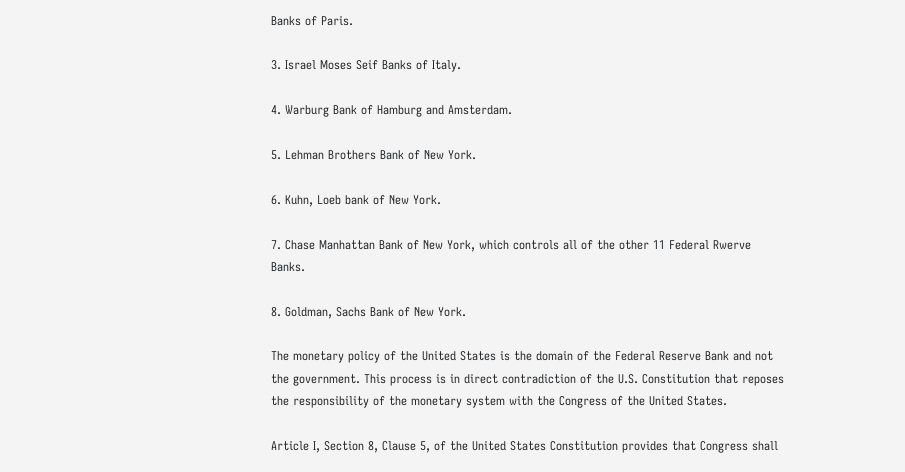Banks of Paris.

3. Israel Moses Seif Banks of Italy.

4. Warburg Bank of Hamburg and Amsterdam.

5. Lehman Brothers Bank of New York.

6. Kuhn, Loeb bank of New York.

7. Chase Manhattan Bank of New York, which controls all of the other 11 Federal Rwerve Banks.

8. Goldman, Sachs Bank of New York.

The monetary policy of the United States is the domain of the Federal Reserve Bank and not the government. This process is in direct contradiction of the U.S. Constitution that reposes the responsibility of the monetary system with the Congress of the United States.

Article I, Section 8, Clause 5, of the United States Constitution provides that Congress shall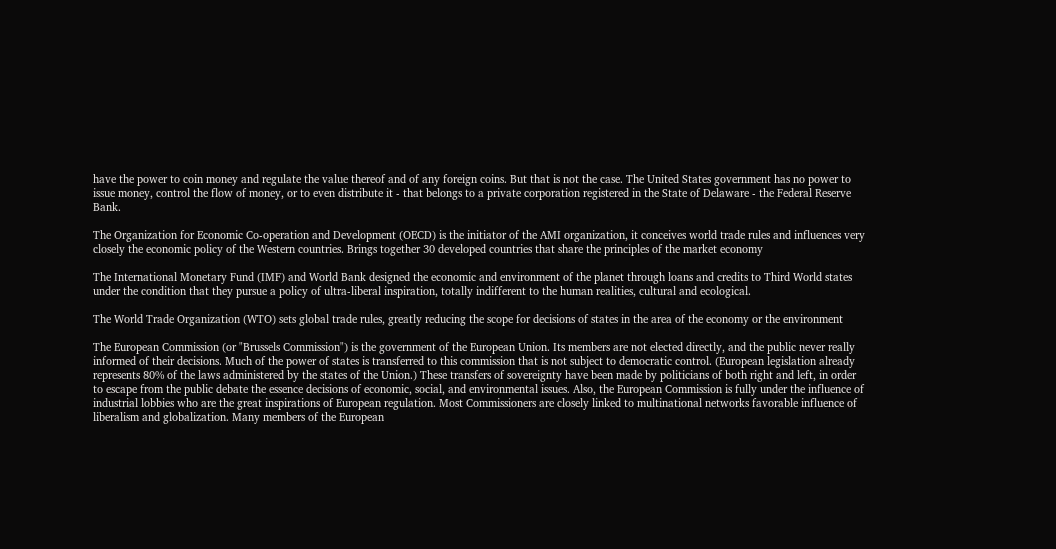have the power to coin money and regulate the value thereof and of any foreign coins. But that is not the case. The United States government has no power to issue money, control the flow of money, or to even distribute it - that belongs to a private corporation registered in the State of Delaware - the Federal Reserve Bank.

The Organization for Economic Co-operation and Development (OECD) is the initiator of the AMI organization, it conceives world trade rules and influences very closely the economic policy of the Western countries. Brings together 30 developed countries that share the principles of the market economy

The International Monetary Fund (IMF) and World Bank designed the economic and environment of the planet through loans and credits to Third World states under the condition that they pursue a policy of ultra-liberal inspiration, totally indifferent to the human realities, cultural and ecological.

The World Trade Organization (WTO) sets global trade rules, greatly reducing the scope for decisions of states in the area of the economy or the environment

The European Commission (or "Brussels Commission") is the government of the European Union. Its members are not elected directly, and the public never really informed of their decisions. Much of the power of states is transferred to this commission that is not subject to democratic control. (European legislation already represents 80% of the laws administered by the states of the Union.) These transfers of sovereignty have been made by politicians of both right and left, in order to escape from the public debate the essence decisions of economic, social, and environmental issues. Also, the European Commission is fully under the influence of industrial lobbies who are the great inspirations of European regulation. Most Commissioners are closely linked to multinational networks favorable influence of liberalism and globalization. Many members of the European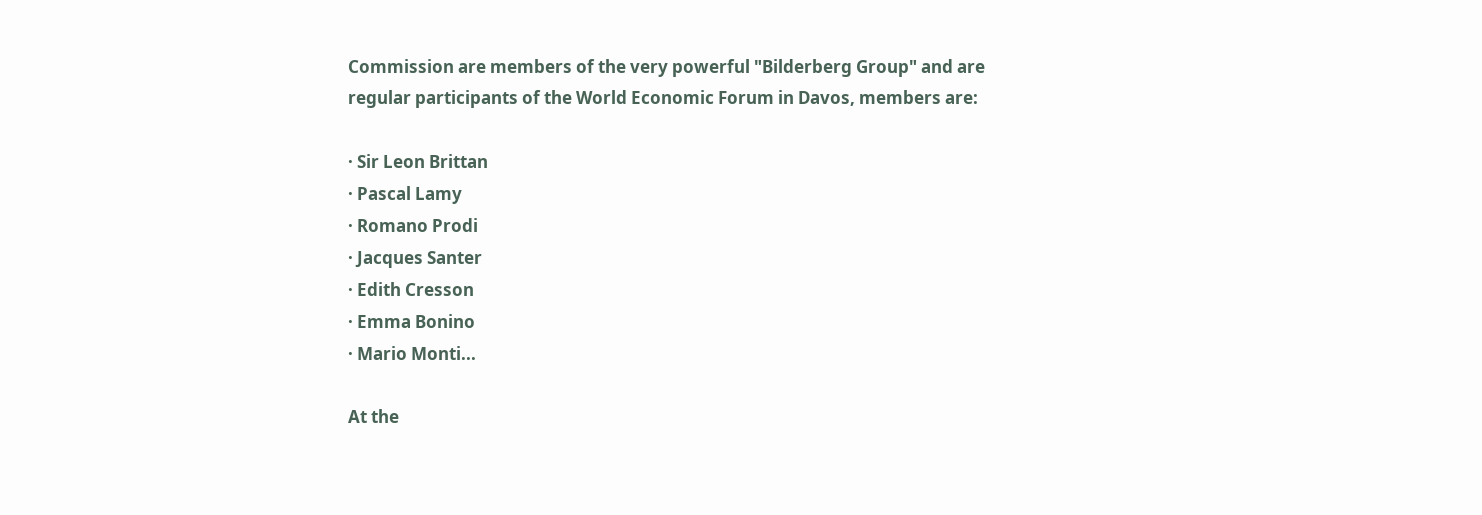Commission are members of the very powerful "Bilderberg Group" and are regular participants of the World Economic Forum in Davos, members are:

· Sir Leon Brittan
· Pascal Lamy
· Romano Prodi
· Jacques Santer
· Edith Cresson
· Emma Bonino
· Mario Monti...

At the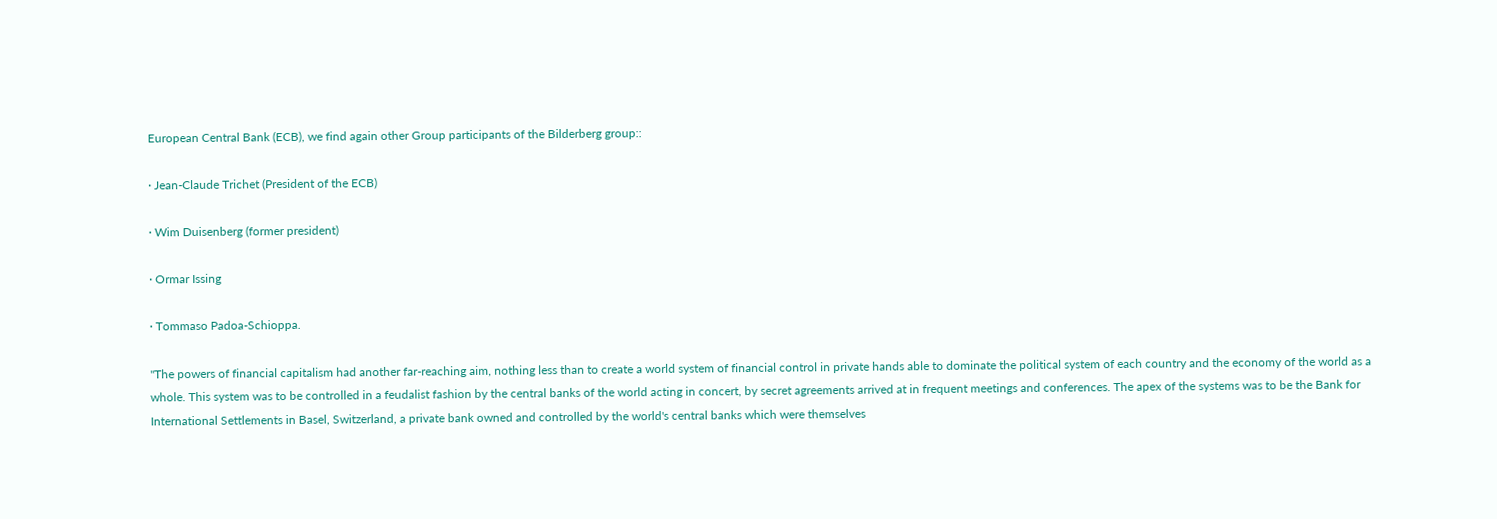European Central Bank (ECB), we find again other Group participants of the Bilderberg group::

· Jean-Claude Trichet (President of the ECB)

· Wim Duisenberg (former president)

· Ormar Issing

· Tommaso Padoa-Schioppa.

"The powers of financial capitalism had another far-reaching aim, nothing less than to create a world system of financial control in private hands able to dominate the political system of each country and the economy of the world as a whole. This system was to be controlled in a feudalist fashion by the central banks of the world acting in concert, by secret agreements arrived at in frequent meetings and conferences. The apex of the systems was to be the Bank for International Settlements in Basel, Switzerland, a private bank owned and controlled by the world's central banks which were themselves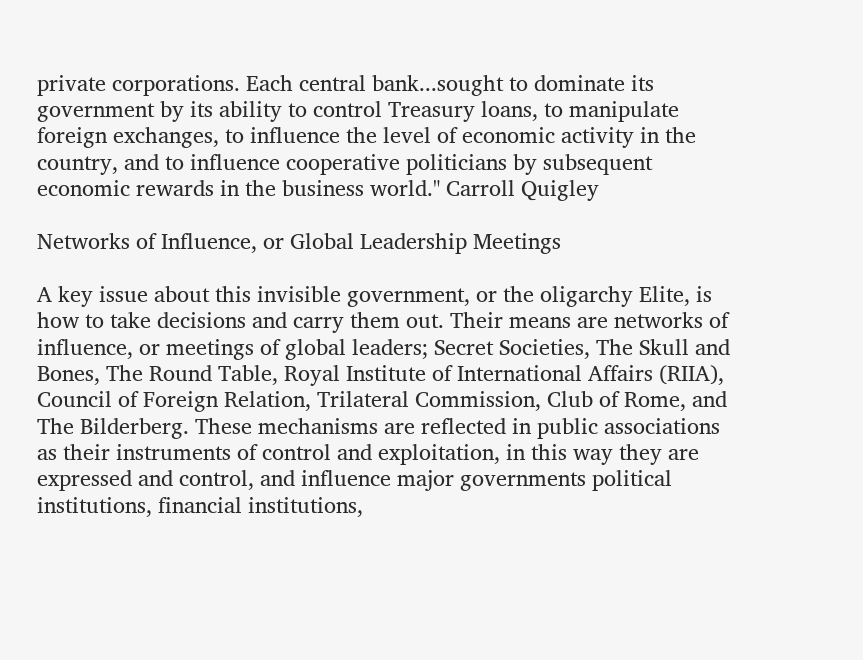private corporations. Each central bank...sought to dominate its government by its ability to control Treasury loans, to manipulate foreign exchanges, to influence the level of economic activity in the country, and to influence cooperative politicians by subsequent economic rewards in the business world." Carroll Quigley

Networks of Influence, or Global Leadership Meetings

A key issue about this invisible government, or the oligarchy Elite, is how to take decisions and carry them out. Their means are networks of influence, or meetings of global leaders; Secret Societies, The Skull and Bones, The Round Table, Royal Institute of International Affairs (RIIA), Council of Foreign Relation, Trilateral Commission, Club of Rome, and The Bilderberg. These mechanisms are reflected in public associations as their instruments of control and exploitation, in this way they are expressed and control, and influence major governments political institutions, financial institutions,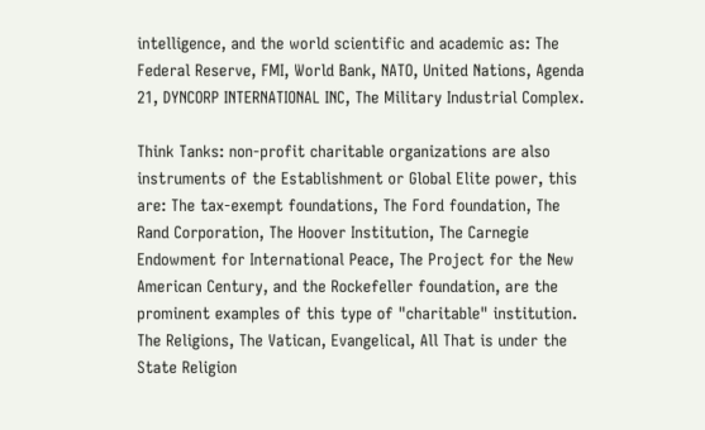intelligence, and the world scientific and academic as: The Federal Reserve, FMI, World Bank, NATO, United Nations, Agenda 21, DYNCORP INTERNATIONAL INC, The Military Industrial Complex.

Think Tanks: non-profit charitable organizations are also instruments of the Establishment or Global Elite power, this are: The tax-exempt foundations, The Ford foundation, The Rand Corporation, The Hoover Institution, The Carnegie Endowment for International Peace, The Project for the New American Century, and the Rockefeller foundation, are the prominent examples of this type of "charitable" institution. The Religions, The Vatican, Evangelical, All That is under the State Religion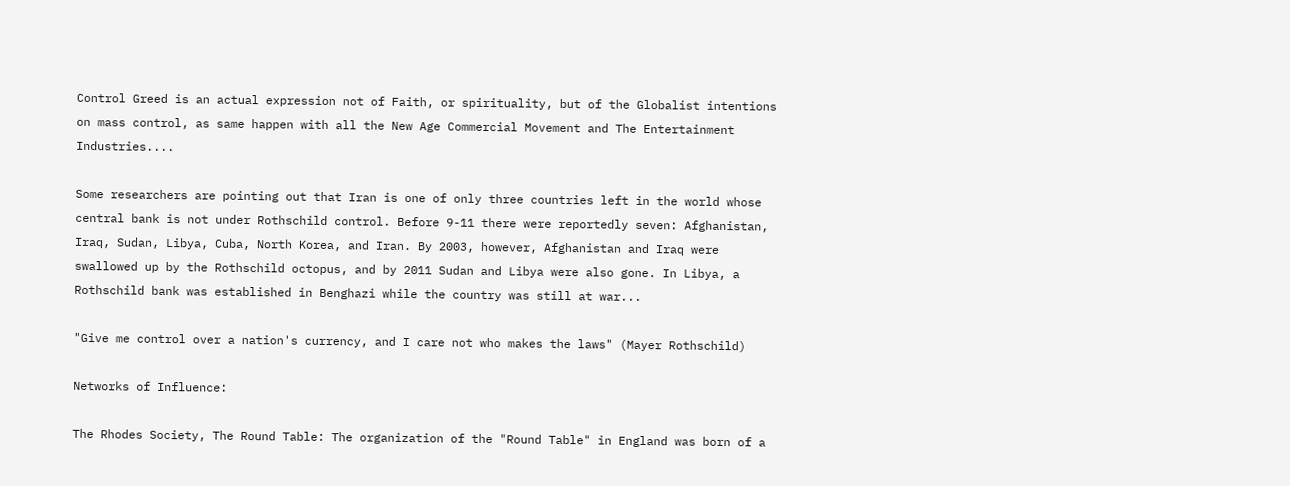Control Greed is an actual expression not of Faith, or spirituality, but of the Globalist intentions on mass control, as same happen with all the New Age Commercial Movement and The Entertainment Industries....

Some researchers are pointing out that Iran is one of only three countries left in the world whose central bank is not under Rothschild control. Before 9-11 there were reportedly seven: Afghanistan, Iraq, Sudan, Libya, Cuba, North Korea, and Iran. By 2003, however, Afghanistan and Iraq were swallowed up by the Rothschild octopus, and by 2011 Sudan and Libya were also gone. In Libya, a Rothschild bank was established in Benghazi while the country was still at war...

"Give me control over a nation's currency, and I care not who makes the laws" (Mayer Rothschild)

Networks of Influence:

The Rhodes Society, The Round Table: The organization of the "Round Table" in England was born of a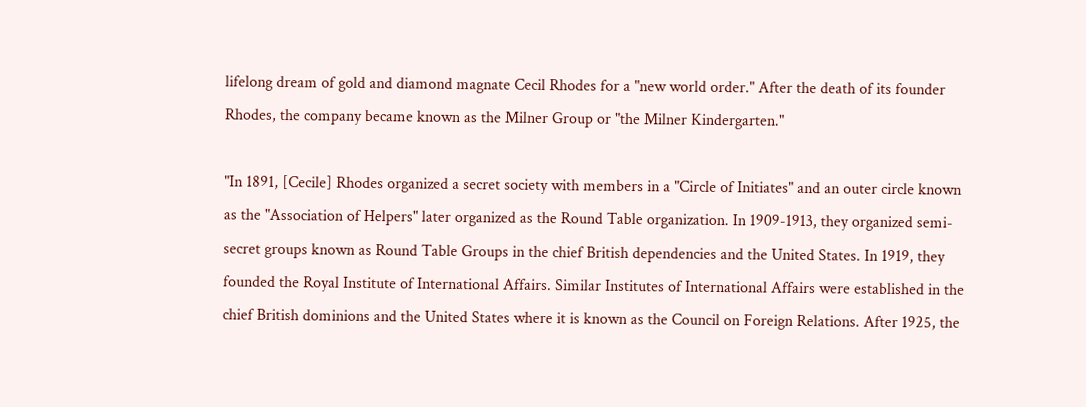lifelong dream of gold and diamond magnate Cecil Rhodes for a "new world order." After the death of its founder Rhodes, the company became known as the Milner Group or "the Milner Kindergarten."

"In 1891, [Cecile] Rhodes organized a secret society with members in a "Circle of Initiates" and an outer circle known as the "Association of Helpers" later organized as the Round Table organization. In 1909-1913, they organized semi-secret groups known as Round Table Groups in the chief British dependencies and the United States. In 1919, they founded the Royal Institute of International Affairs. Similar Institutes of International Affairs were established in the chief British dominions and the United States where it is known as the Council on Foreign Relations. After 1925, the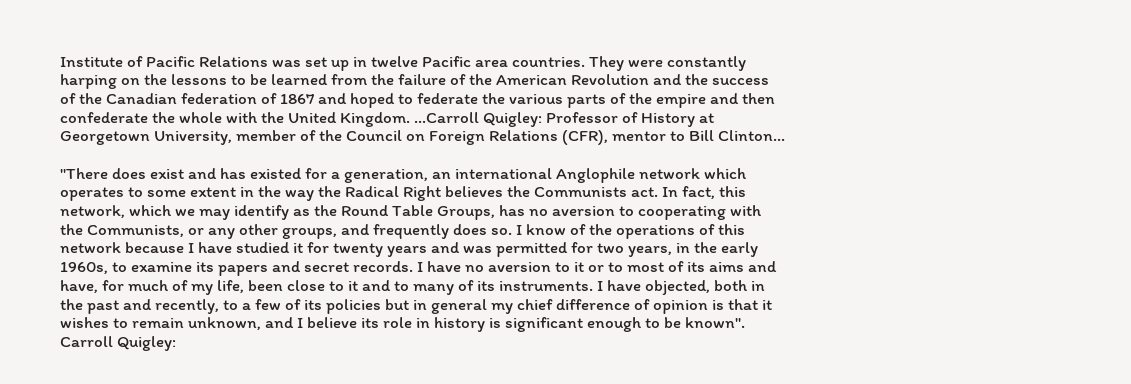Institute of Pacific Relations was set up in twelve Pacific area countries. They were constantly harping on the lessons to be learned from the failure of the American Revolution and the success of the Canadian federation of 1867 and hoped to federate the various parts of the empire and then confederate the whole with the United Kingdom. ...Carroll Quigley: Professor of History at Georgetown University, member of the Council on Foreign Relations (CFR), mentor to Bill Clinton...

"There does exist and has existed for a generation, an international Anglophile network which operates to some extent in the way the Radical Right believes the Communists act. In fact, this network, which we may identify as the Round Table Groups, has no aversion to cooperating with the Communists, or any other groups, and frequently does so. I know of the operations of this network because I have studied it for twenty years and was permitted for two years, in the early 1960s, to examine its papers and secret records. I have no aversion to it or to most of its aims and have, for much of my life, been close to it and to many of its instruments. I have objected, both in the past and recently, to a few of its policies but in general my chief difference of opinion is that it wishes to remain unknown, and I believe its role in history is significant enough to be known". Carroll Quigley: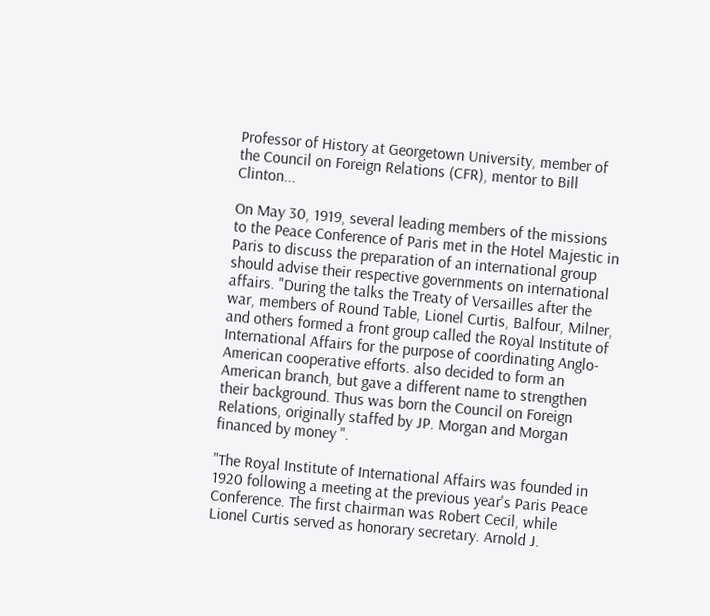Professor of History at Georgetown University, member of the Council on Foreign Relations (CFR), mentor to Bill Clinton...

On May 30, 1919, several leading members of the missions to the Peace Conference of Paris met in the Hotel Majestic in Paris to discuss the preparation of an international group should advise their respective governments on international affairs. "During the talks the Treaty of Versailles after the war, members of Round Table, Lionel Curtis, Balfour, Milner, and others formed a front group called the Royal Institute of International Affairs for the purpose of coordinating Anglo-American cooperative efforts. also decided to form an American branch, but gave a different name to strengthen their background. Thus was born the Council on Foreign Relations, originally staffed by JP. Morgan and Morgan financed by money ".

"The Royal Institute of International Affairs was founded in 1920 following a meeting at the previous year's Paris Peace Conference. The first chairman was Robert Cecil, while Lionel Curtis served as honorary secretary. Arnold J.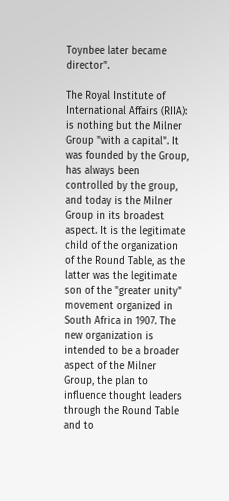Toynbee later became director".

The Royal Institute of International Affairs (RIIA): is nothing but the Milner Group "with a capital". It was founded by the Group, has always been controlled by the group, and today is the Milner Group in its broadest aspect. It is the legitimate child of the organization of the Round Table, as the latter was the legitimate son of the "greater unity" movement organized in South Africa in 1907. The new organization is intended to be a broader aspect of the Milner Group, the plan to influence thought leaders through the Round Table and to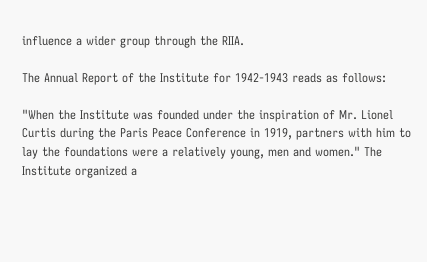influence a wider group through the RIIA.

The Annual Report of the Institute for 1942-1943 reads as follows:

"When the Institute was founded under the inspiration of Mr. Lionel Curtis during the Paris Peace Conference in 1919, partners with him to lay the foundations were a relatively young, men and women." The Institute organized a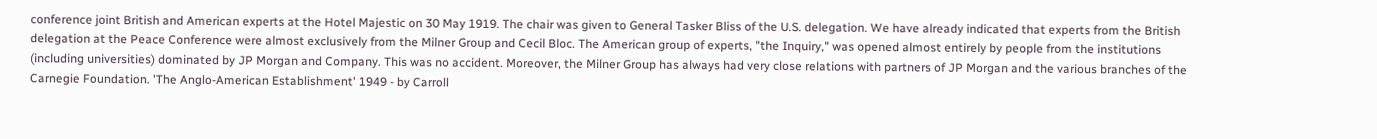conference joint British and American experts at the Hotel Majestic on 30 May 1919. The chair was given to General Tasker Bliss of the U.S. delegation. We have already indicated that experts from the British delegation at the Peace Conference were almost exclusively from the Milner Group and Cecil Bloc. The American group of experts, "the Inquiry," was opened almost entirely by people from the institutions (including universities) dominated by JP Morgan and Company. This was no accident. Moreover, the Milner Group has always had very close relations with partners of JP Morgan and the various branches of the Carnegie Foundation. 'The Anglo-American Establishment' 1949 - by Carroll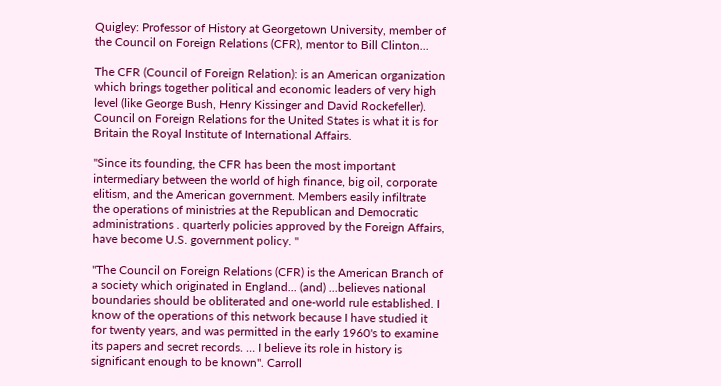Quigley: Professor of History at Georgetown University, member of the Council on Foreign Relations (CFR), mentor to Bill Clinton...

The CFR (Council of Foreign Relation): is an American organization which brings together political and economic leaders of very high level (like George Bush, Henry Kissinger and David Rockefeller). Council on Foreign Relations for the United States is what it is for Britain the Royal Institute of International Affairs.

"Since its founding, the CFR has been the most important intermediary between the world of high finance, big oil, corporate elitism, and the American government. Members easily infiltrate the operations of ministries at the Republican and Democratic administrations . quarterly policies approved by the Foreign Affairs, have become U.S. government policy. "

"The Council on Foreign Relations (CFR) is the American Branch of a society which originated in England... (and) ...believes national boundaries should be obliterated and one-world rule established. I know of the operations of this network because I have studied it for twenty years, and was permitted in the early 1960's to examine its papers and secret records. … I believe its role in history is significant enough to be known". Carroll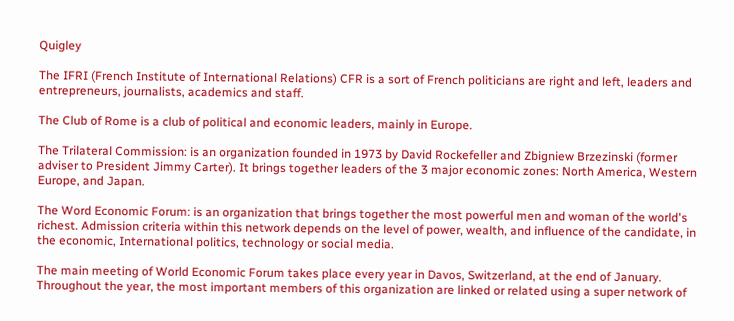Quigley

The IFRI (French Institute of International Relations) CFR is a sort of French politicians are right and left, leaders and entrepreneurs, journalists, academics and staff.

The Club of Rome is a club of political and economic leaders, mainly in Europe.

The Trilateral Commission: is an organization founded in 1973 by David Rockefeller and Zbigniew Brzezinski (former adviser to President Jimmy Carter). It brings together leaders of the 3 major economic zones: North America, Western Europe, and Japan.

The Word Economic Forum: is an organization that brings together the most powerful men and woman of the world's richest. Admission criteria within this network depends on the level of power, wealth, and influence of the candidate, in the economic, International politics, technology or social media.

The main meeting of World Economic Forum takes place every year in Davos, Switzerland, at the end of January. Throughout the year, the most important members of this organization are linked or related using a super network of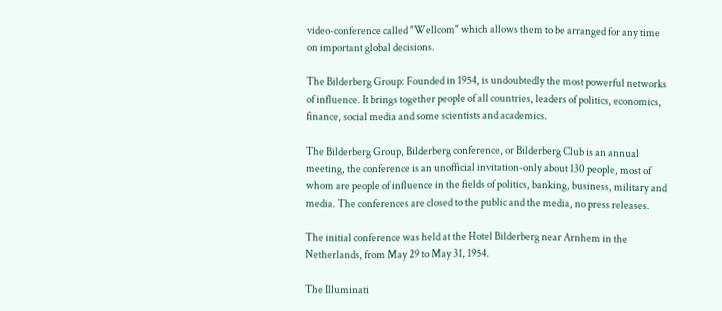video-conference called "Wellcom" which allows them to be arranged for any time on important global decisions.

The Bilderberg Group: Founded in 1954, is undoubtedly the most powerful networks of influence. It brings together people of all countries, leaders of politics, economics, finance, social media and some scientists and academics.

The Bilderberg Group, Bilderberg conference, or Bilderberg Club is an annual meeting, the conference is an unofficial invitation-only about 130 people, most of whom are people of influence in the fields of politics, banking, business, military and media. The conferences are closed to the public and the media, no press releases.

The initial conference was held at the Hotel Bilderberg near Arnhem in the Netherlands, from May 29 to May 31, 1954.

The Illuminati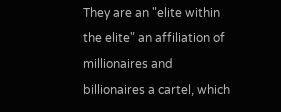They are an "elite within the elite" an affiliation of millionaires and billionaires a cartel, which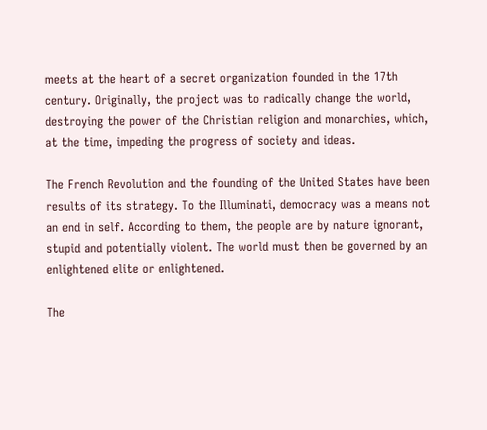meets at the heart of a secret organization founded in the 17th century. Originally, the project was to radically change the world, destroying the power of the Christian religion and monarchies, which, at the time, impeding the progress of society and ideas.

The French Revolution and the founding of the United States have been results of its strategy. To the Illuminati, democracy was a means not an end in self. According to them, the people are by nature ignorant, stupid and potentially violent. The world must then be governed by an enlightened elite or enlightened.

The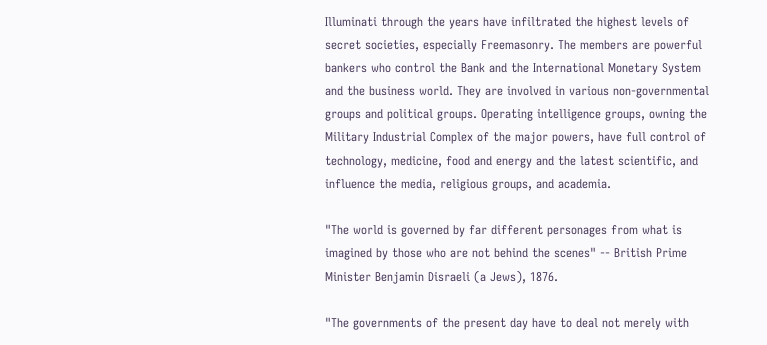Illuminati through the years have infiltrated the highest levels of secret societies, especially Freemasonry. The members are powerful bankers who control the Bank and the International Monetary System and the business world. They are involved in various non-governmental groups and political groups. Operating intelligence groups, owning the Military Industrial Complex of the major powers, have full control of technology, medicine, food and energy and the latest scientific, and influence the media, religious groups, and academia.

"The world is governed by far different personages from what is imagined by those who are not behind the scenes" -- British Prime Minister Benjamin Disraeli (a Jews), 1876.

"The governments of the present day have to deal not merely with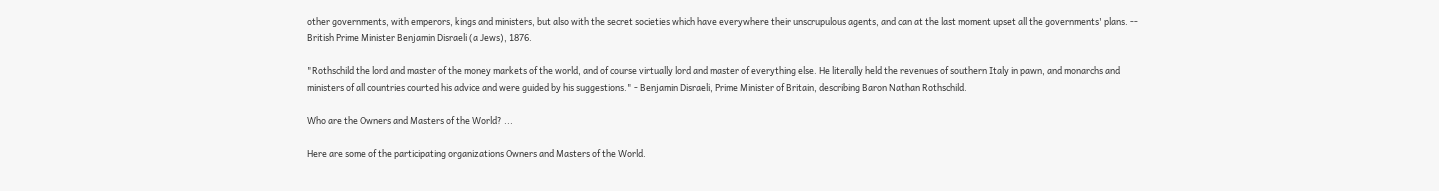other governments, with emperors, kings and ministers, but also with the secret societies which have everywhere their unscrupulous agents, and can at the last moment upset all the governments' plans. -- British Prime Minister Benjamin Disraeli (a Jews), 1876.

"Rothschild the lord and master of the money markets of the world, and of course virtually lord and master of everything else. He literally held the revenues of southern Italy in pawn, and monarchs and ministers of all countries courted his advice and were guided by his suggestions." - Benjamin Disraeli, Prime Minister of Britain, describing Baron Nathan Rothschild.

Who are the Owners and Masters of the World? ...

Here are some of the participating organizations Owners and Masters of the World.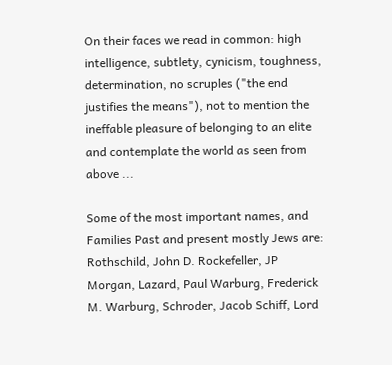On their faces we read in common: high intelligence, subtlety, cynicism, toughness, determination, no scruples ("the end justifies the means"), not to mention the ineffable pleasure of belonging to an elite and contemplate the world as seen from above ...

Some of the most important names, and Families Past and present mostly Jews are: Rothschild, John D. Rockefeller, JP Morgan, Lazard, Paul Warburg, Frederick M. Warburg, Schroder, Jacob Schiff, Lord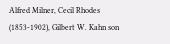Alfred Milner, Cecil Rhodes (1853-1902), Gilbert W. Kahn son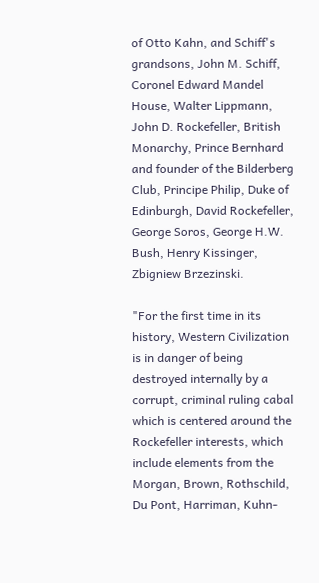of Otto Kahn, and Schiff's grandsons, John M. Schiff, Coronel Edward Mandel House, Walter Lippmann, John D. Rockefeller, British Monarchy, Prince Bernhard and founder of the Bilderberg Club, Principe Philip, Duke of Edinburgh, David Rockefeller, George Soros, George H.W. Bush, Henry Kissinger, Zbigniew Brzezinski.

"For the first time in its history, Western Civilization is in danger of being destroyed internally by a corrupt, criminal ruling cabal which is centered around the Rockefeller interests, which include elements from the Morgan, Brown, Rothschild, Du Pont, Harriman, Kuhn-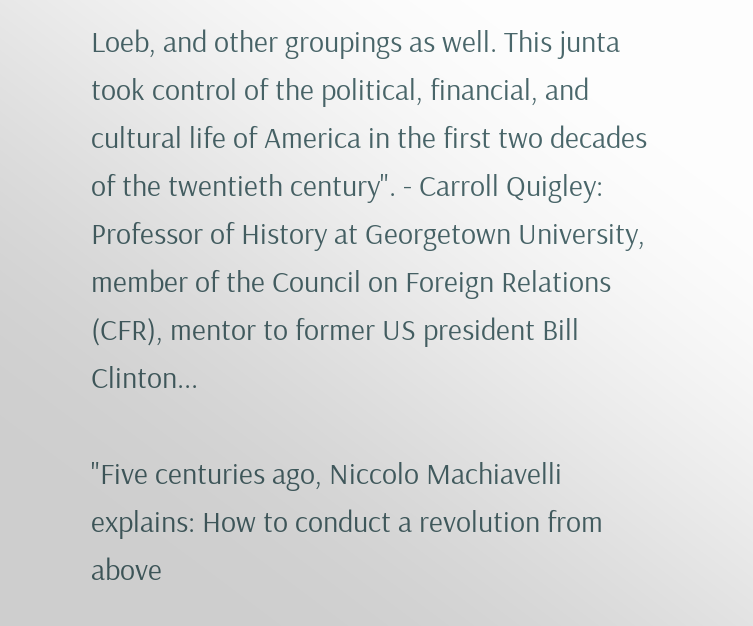Loeb, and other groupings as well. This junta took control of the political, financial, and cultural life of America in the first two decades of the twentieth century". - Carroll Quigley: Professor of History at Georgetown University, member of the Council on Foreign Relations (CFR), mentor to former US president Bill Clinton...

"Five centuries ago, Niccolo Machiavelli explains: How to conduct a revolution from above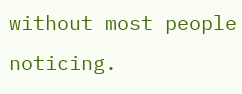without most people noticing.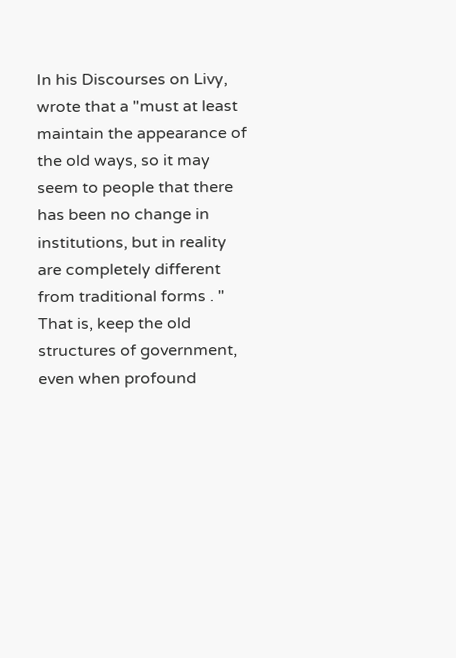In his Discourses on Livy, wrote that a "must at least maintain the appearance of the old ways, so it may seem to people that there has been no change in institutions, but in reality are completely different from traditional forms . " That is, keep the old structures of government, even when profound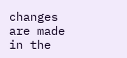changes are made in the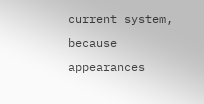current system, because appearances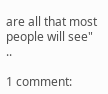are all that most people will see" ..

1 comment: